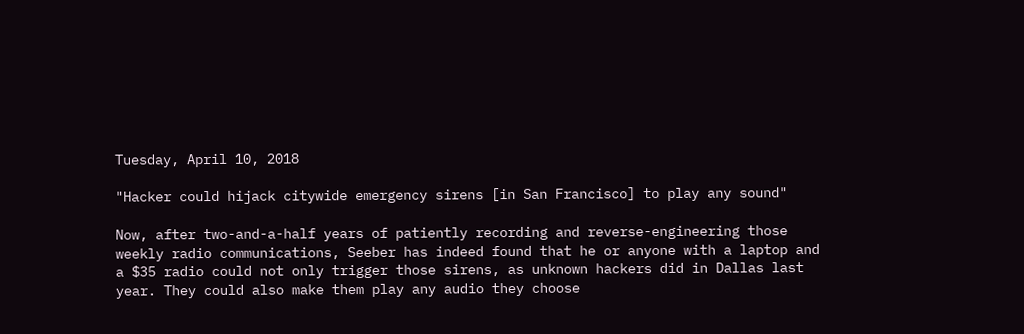Tuesday, April 10, 2018

"Hacker could hijack citywide emergency sirens [in San Francisco] to play any sound"

Now, after two-and-a-half years of patiently recording and reverse-engineering those weekly radio communications, Seeber has indeed found that he or anyone with a laptop and a $35 radio could not only trigger those sirens, as unknown hackers did in Dallas last year. They could also make them play any audio they choose